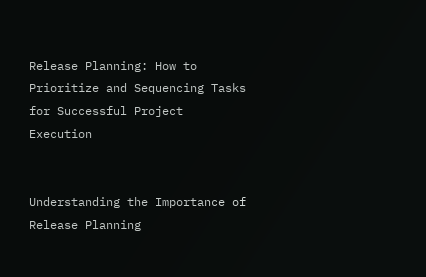Release Planning: How to Prioritize and Sequencing Tasks for Successful Project Execution


Understanding the Importance of Release Planning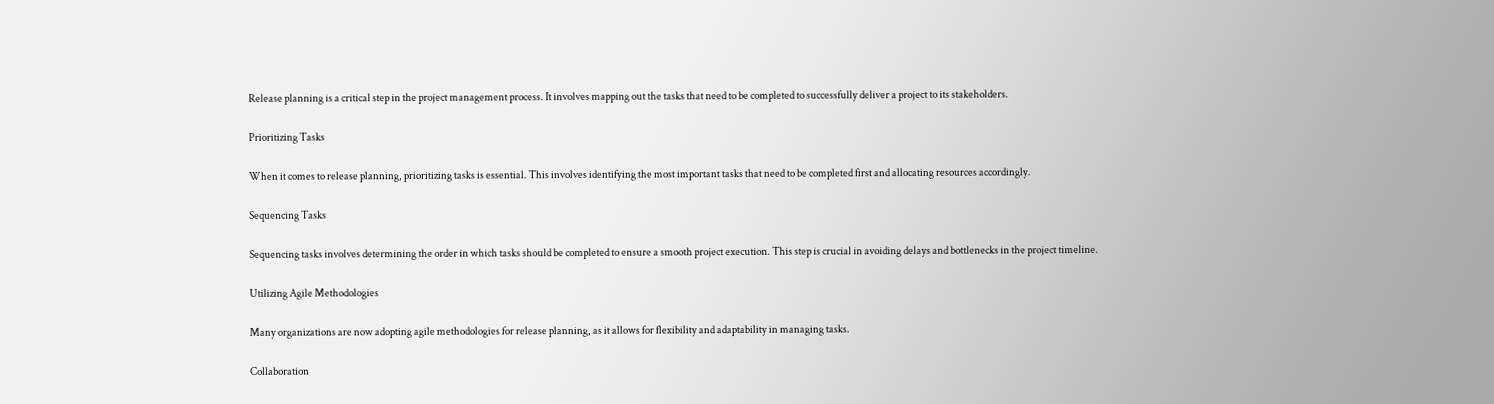Release planning is a critical step in the project management process. It involves mapping out the tasks that need to be completed to successfully deliver a project to its stakeholders.

Prioritizing Tasks

When it comes to release planning, prioritizing tasks is essential. This involves identifying the most important tasks that need to be completed first and allocating resources accordingly.

Sequencing Tasks

Sequencing tasks involves determining the order in which tasks should be completed to ensure a smooth project execution. This step is crucial in avoiding delays and bottlenecks in the project timeline.

Utilizing Agile Methodologies

Many organizations are now adopting agile methodologies for release planning, as it allows for flexibility and adaptability in managing tasks.

Collaboration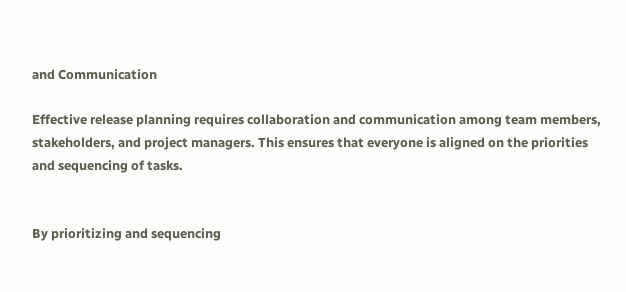and Communication

Effective release planning requires collaboration and communication among team members, stakeholders, and project managers. This ensures that everyone is aligned on the priorities and sequencing of tasks.


By prioritizing and sequencing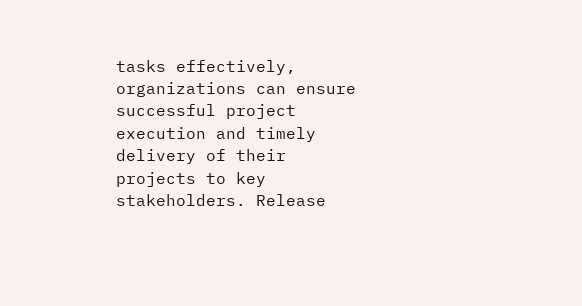tasks effectively, organizations can ensure successful project execution and timely delivery of their projects to key stakeholders. Release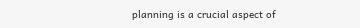planning is a crucial aspect of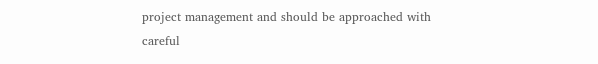project management and should be approached with careful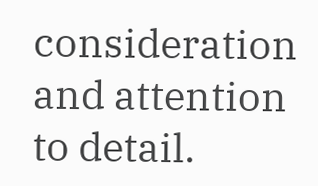consideration and attention to detail.